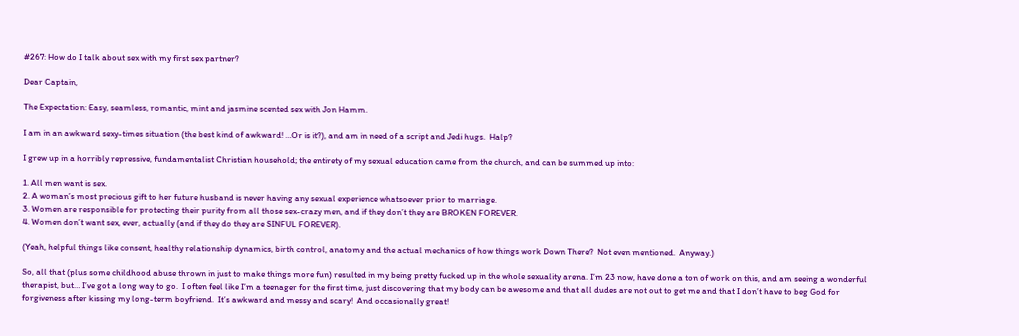#267: How do I talk about sex with my first sex partner?

Dear Captain,

The Expectation: Easy, seamless, romantic, mint and jasmine scented sex with Jon Hamm.

I am in an awkward sexy-times situation (the best kind of awkward! …Or is it?), and am in need of a script and Jedi hugs.  Halp?

I grew up in a horribly repressive, fundamentalist Christian household; the entirety of my sexual education came from the church, and can be summed up into:

1. All men want is sex.
2. A woman’s most precious gift to her future husband is never having any sexual experience whatsoever prior to marriage.
3. Women are responsible for protecting their purity from all those sex-crazy men, and if they don’t they are BROKEN FOREVER.
4. Women don’t want sex, ever, actually (and if they do they are SINFUL FOREVER).

(Yeah, helpful things like consent, healthy relationship dynamics, birth control, anatomy and the actual mechanics of how things work Down There?  Not even mentioned.  Anyway.)

So, all that (plus some childhood abuse thrown in just to make things more fun) resulted in my being pretty fucked up in the whole sexuality arena. I’m 23 now, have done a ton of work on this, and am seeing a wonderful therapist, but… I’ve got a long way to go.  I often feel like I’m a teenager for the first time, just discovering that my body can be awesome and that all dudes are not out to get me and that I don’t have to beg God for forgiveness after kissing my long-term boyfriend.  It’s awkward and messy and scary!  And occasionally great!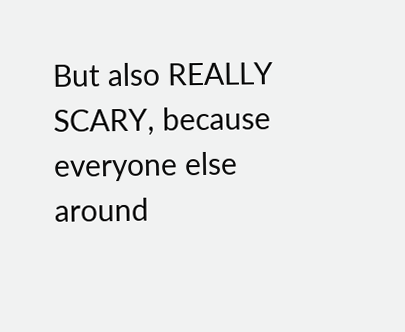But also REALLY SCARY, because everyone else around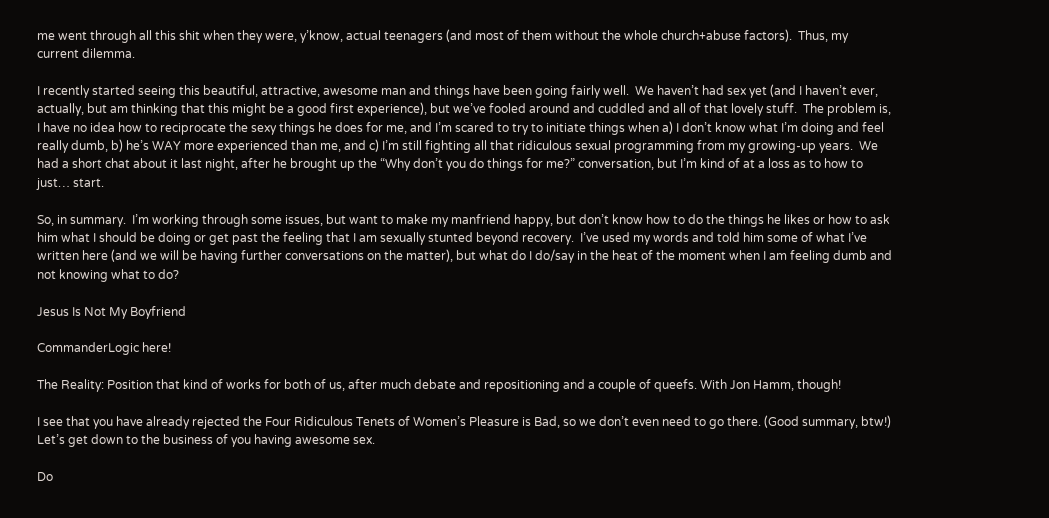me went through all this shit when they were, y’know, actual teenagers (and most of them without the whole church+abuse factors).  Thus, my current dilemma.

I recently started seeing this beautiful, attractive, awesome man and things have been going fairly well.  We haven’t had sex yet (and I haven’t ever, actually, but am thinking that this might be a good first experience), but we’ve fooled around and cuddled and all of that lovely stuff.  The problem is, I have no idea how to reciprocate the sexy things he does for me, and I’m scared to try to initiate things when a) I don’t know what I’m doing and feel really dumb, b) he’s WAY more experienced than me, and c) I’m still fighting all that ridiculous sexual programming from my growing-up years.  We had a short chat about it last night, after he brought up the “Why don’t you do things for me?” conversation, but I’m kind of at a loss as to how to just… start.

So, in summary.  I’m working through some issues, but want to make my manfriend happy, but don’t know how to do the things he likes or how to ask him what I should be doing or get past the feeling that I am sexually stunted beyond recovery.  I’ve used my words and told him some of what I’ve written here (and we will be having further conversations on the matter), but what do I do/say in the heat of the moment when I am feeling dumb and not knowing what to do?

Jesus Is Not My Boyfriend

CommanderLogic here!

The Reality: Position that kind of works for both of us, after much debate and repositioning and a couple of queefs. With Jon Hamm, though!

I see that you have already rejected the Four Ridiculous Tenets of Women’s Pleasure is Bad, so we don’t even need to go there. (Good summary, btw!) Let’s get down to the business of you having awesome sex.

Do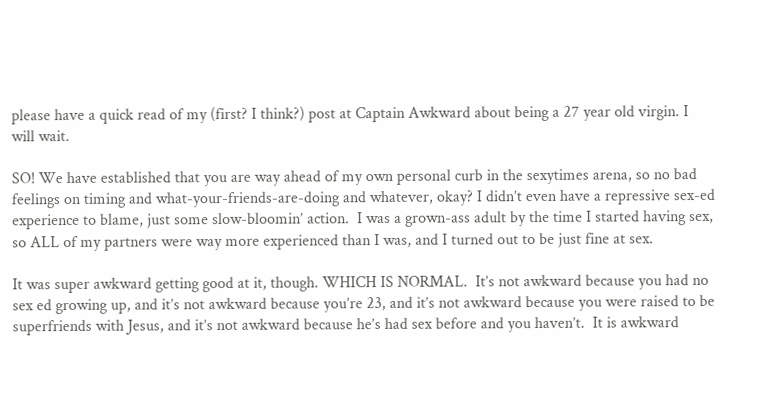please have a quick read of my (first? I think?) post at Captain Awkward about being a 27 year old virgin. I will wait.

SO! We have established that you are way ahead of my own personal curb in the sexytimes arena, so no bad feelings on timing and what-your-friends-are-doing and whatever, okay? I didn’t even have a repressive sex-ed experience to blame, just some slow-bloomin’ action.  I was a grown-ass adult by the time I started having sex, so ALL of my partners were way more experienced than I was, and I turned out to be just fine at sex.

It was super awkward getting good at it, though. WHICH IS NORMAL.  It’s not awkward because you had no sex ed growing up, and it’s not awkward because you’re 23, and it’s not awkward because you were raised to be superfriends with Jesus, and it’s not awkward because he’s had sex before and you haven’t.  It is awkward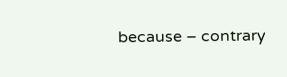because – contrary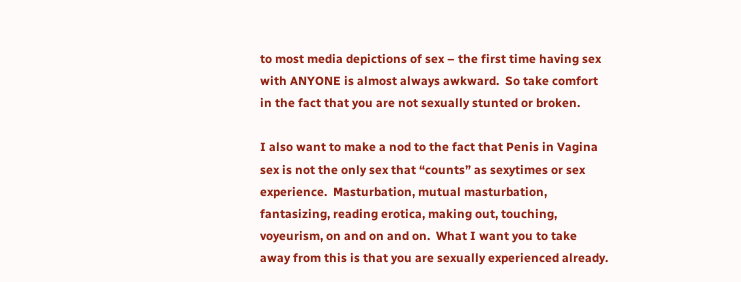to most media depictions of sex – the first time having sex with ANYONE is almost always awkward.  So take comfort in the fact that you are not sexually stunted or broken.

I also want to make a nod to the fact that Penis in Vagina sex is not the only sex that “counts” as sexytimes or sex experience.  Masturbation, mutual masturbation, fantasizing, reading erotica, making out, touching, voyeurism, on and on and on.  What I want you to take away from this is that you are sexually experienced already.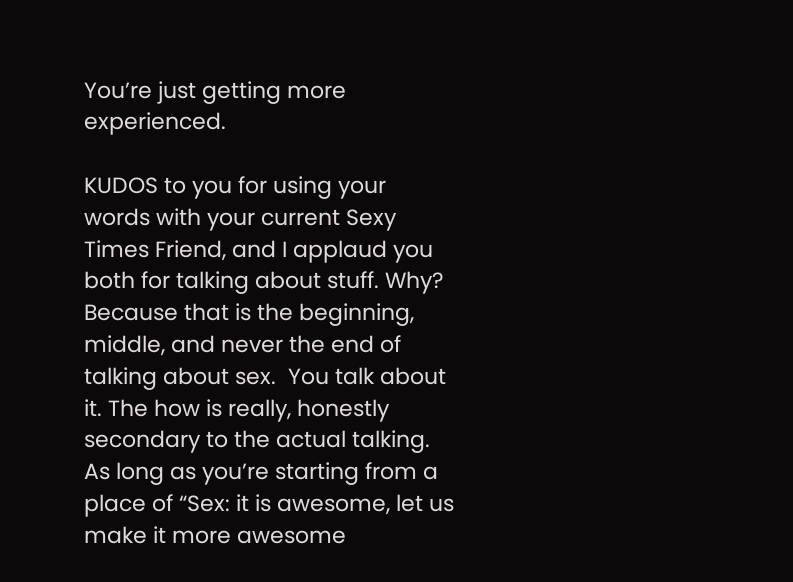You’re just getting more experienced.

KUDOS to you for using your words with your current Sexy Times Friend, and I applaud you both for talking about stuff. Why? Because that is the beginning, middle, and never the end of talking about sex.  You talk about it. The how is really, honestly secondary to the actual talking.  As long as you’re starting from a place of “Sex: it is awesome, let us make it more awesome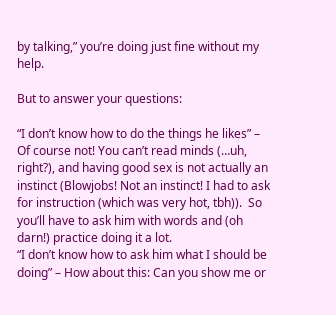by talking,” you’re doing just fine without my help.

But to answer your questions:

“I don’t know how to do the things he likes” – Of course not! You can’t read minds (…uh, right?), and having good sex is not actually an instinct (Blowjobs! Not an instinct! I had to ask for instruction (which was very hot, tbh)).  So you’ll have to ask him with words and (oh darn!) practice doing it a lot.
“I don’t know how to ask him what I should be doing” – How about this: Can you show me or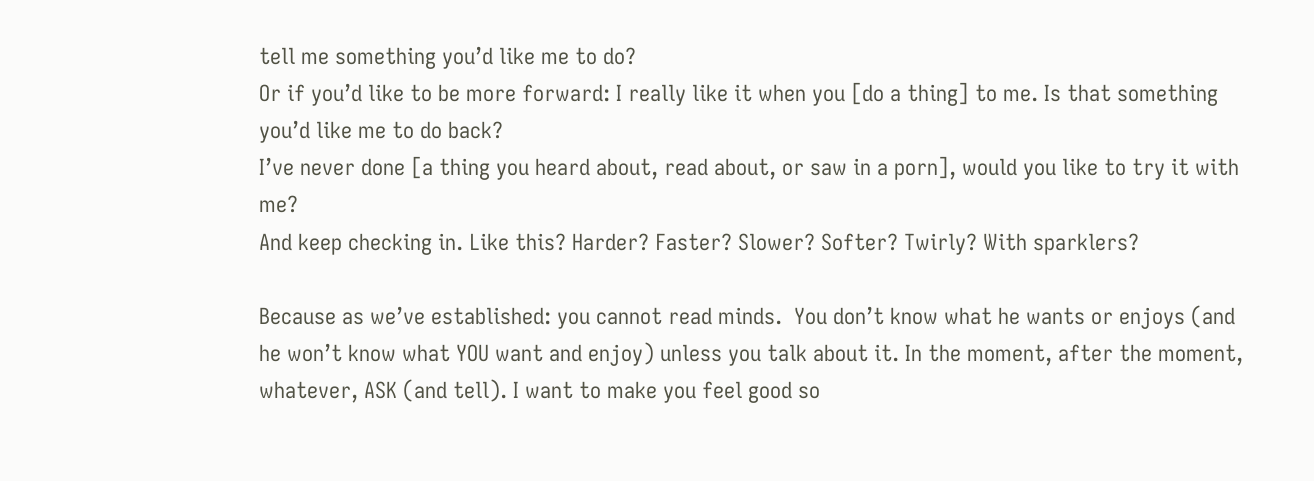tell me something you’d like me to do?
Or if you’d like to be more forward: I really like it when you [do a thing] to me. Is that something you’d like me to do back?
I’ve never done [a thing you heard about, read about, or saw in a porn], would you like to try it with me?
And keep checking in. Like this? Harder? Faster? Slower? Softer? Twirly? With sparklers?

Because as we’ve established: you cannot read minds.  You don’t know what he wants or enjoys (and he won’t know what YOU want and enjoy) unless you talk about it. In the moment, after the moment, whatever, ASK (and tell). I want to make you feel good so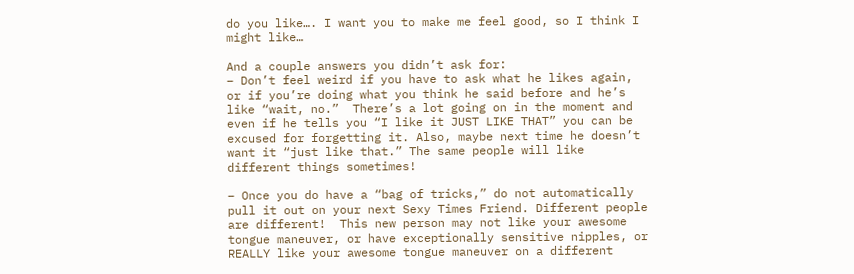do you like…. I want you to make me feel good, so I think I might like…

And a couple answers you didn’t ask for:
– Don’t feel weird if you have to ask what he likes again, or if you’re doing what you think he said before and he’s like “wait, no.”  There’s a lot going on in the moment and even if he tells you “I like it JUST LIKE THAT” you can be excused for forgetting it. Also, maybe next time he doesn’t want it “just like that.” The same people will like different things sometimes!

– Once you do have a “bag of tricks,” do not automatically pull it out on your next Sexy Times Friend. Different people are different!  This new person may not like your awesome tongue maneuver, or have exceptionally sensitive nipples, or REALLY like your awesome tongue maneuver on a different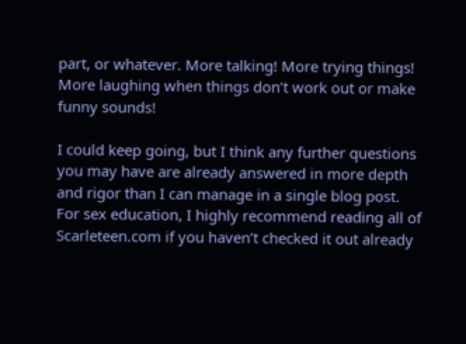part, or whatever. More talking! More trying things! More laughing when things don’t work out or make funny sounds!

I could keep going, but I think any further questions you may have are already answered in more depth and rigor than I can manage in a single blog post. For sex education, I highly recommend reading all of Scarleteen.com if you haven’t checked it out already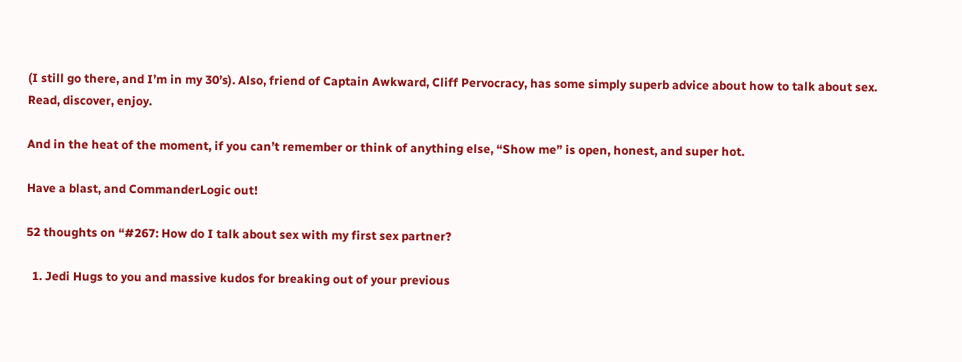(I still go there, and I’m in my 30’s). Also, friend of Captain Awkward, Cliff Pervocracy, has some simply superb advice about how to talk about sex.  Read, discover, enjoy.

And in the heat of the moment, if you can’t remember or think of anything else, “Show me” is open, honest, and super hot.

Have a blast, and CommanderLogic out!

52 thoughts on “#267: How do I talk about sex with my first sex partner?

  1. Jedi Hugs to you and massive kudos for breaking out of your previous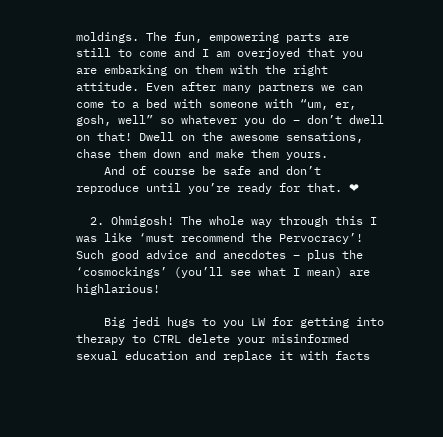moldings. The fun, empowering parts are still to come and I am overjoyed that you are embarking on them with the right attitude. Even after many partners we can come to a bed with someone with “um, er, gosh, well” so whatever you do – don’t dwell on that! Dwell on the awesome sensations, chase them down and make them yours.
    And of course be safe and don’t reproduce until you’re ready for that. ❤

  2. Ohmigosh! The whole way through this I was like ‘must recommend the Pervocracy’! Such good advice and anecdotes – plus the ‘cosmockings’ (you’ll see what I mean) are highlarious!

    Big jedi hugs to you LW for getting into therapy to CTRL delete your misinformed sexual education and replace it with facts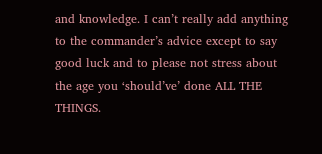and knowledge. I can’t really add anything to the commander’s advice except to say good luck and to please not stress about the age you ‘should’ve’ done ALL THE THINGS.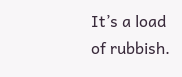It’s a load of rubbish.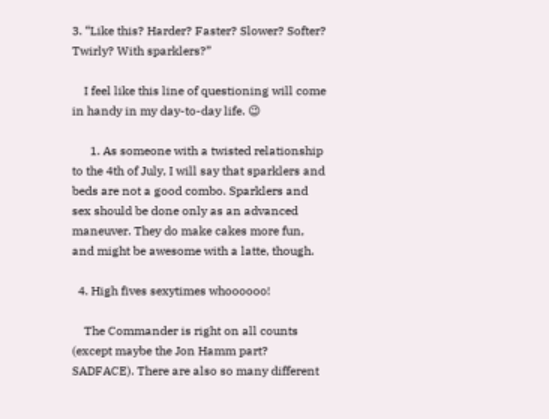3. “Like this? Harder? Faster? Slower? Softer? Twirly? With sparklers?”

    I feel like this line of questioning will come in handy in my day-to-day life. 😉

      1. As someone with a twisted relationship to the 4th of July, I will say that sparklers and beds are not a good combo. Sparklers and sex should be done only as an advanced maneuver. They do make cakes more fun, and might be awesome with a latte, though.

  4. High fives sexytimes whoooooo!

    The Commander is right on all counts (except maybe the Jon Hamm part? SADFACE). There are also so many different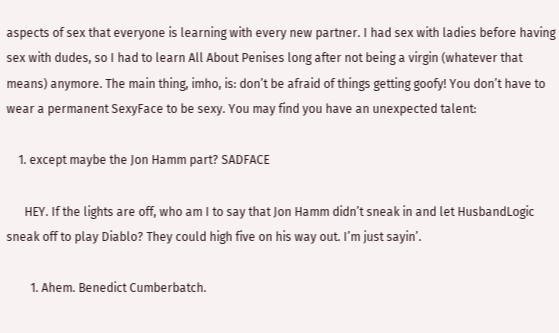aspects of sex that everyone is learning with every new partner. I had sex with ladies before having sex with dudes, so I had to learn All About Penises long after not being a virgin (whatever that means) anymore. The main thing, imho, is: don’t be afraid of things getting goofy! You don’t have to wear a permanent SexyFace to be sexy. You may find you have an unexpected talent:

    1. except maybe the Jon Hamm part? SADFACE

      HEY. If the lights are off, who am I to say that Jon Hamm didn’t sneak in and let HusbandLogic sneak off to play Diablo? They could high five on his way out. I’m just sayin’.

        1. Ahem. Benedict Cumberbatch.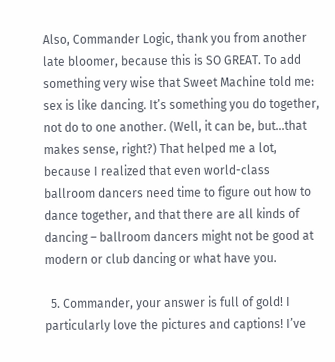Also, Commander Logic, thank you from another late bloomer, because this is SO GREAT. To add something very wise that Sweet Machine told me: sex is like dancing. It’s something you do together, not do to one another. (Well, it can be, but…that makes sense, right?) That helped me a lot, because I realized that even world-class ballroom dancers need time to figure out how to dance together, and that there are all kinds of dancing – ballroom dancers might not be good at modern or club dancing or what have you.

  5. Commander, your answer is full of gold! I particularly love the pictures and captions! I’ve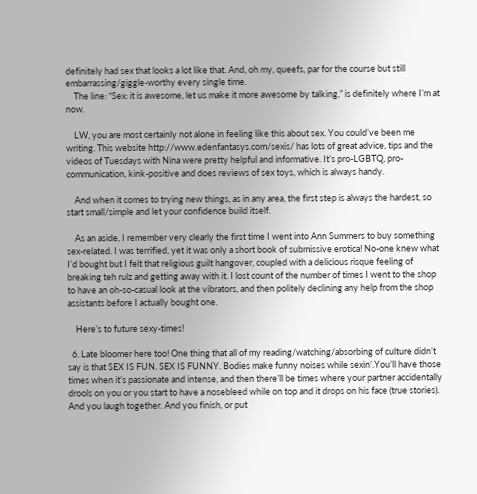definitely had sex that looks a lot like that. And, oh my, queefs, par for the course but still embarrassing/giggle-worthy every single time.
    The line: “Sex: it is awesome, let us make it more awesome by talking,” is definitely where I’m at now.

    LW, you are most certainly not alone in feeling like this about sex. You could’ve been me writing. This website http://www.edenfantasys.com/sexis/ has lots of great advice, tips and the videos of Tuesdays with Nina were pretty helpful and informative. It’s pro-LGBTQ, pro-communication, kink-positive and does reviews of sex toys, which is always handy.

    And when it comes to trying new things, as in any area, the first step is always the hardest, so start small/simple and let your confidence build itself.

    As an aside, I remember very clearly the first time I went into Ann Summers to buy something sex-related. I was terrified, yet it was only a short book of submissive erotica! No-one knew what I’d bought but I felt that religious guilt hangover, coupled with a delicious risque feeling of breaking teh rulz and getting away with it. I lost count of the number of times I went to the shop to have an oh-so-casual look at the vibrators, and then politely declining any help from the shop assistants before I actually bought one.

    Here’s to future sexy-times!

  6. Late bloomer here too! One thing that all of my reading/watching/absorbing of culture didn’t say is that SEX IS FUN. SEX IS FUNNY. Bodies make funny noises while sexin’.You’ll have those times when it’s passionate and intense, and then there’ll be times where your partner accidentally drools on you or you start to have a nosebleed while on top and it drops on his face (true stories). And you laugh together. And you finish, or put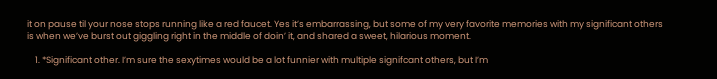it on pause til your nose stops running like a red faucet. Yes it’s embarrassing, but some of my very favorite memories with my significant others is when we’ve burst out giggling right in the middle of doin’ it, and shared a sweet, hilarious moment.

    1. *Significant other. I’m sure the sexytimes would be a lot funnier with multiple signifcant others, but I’m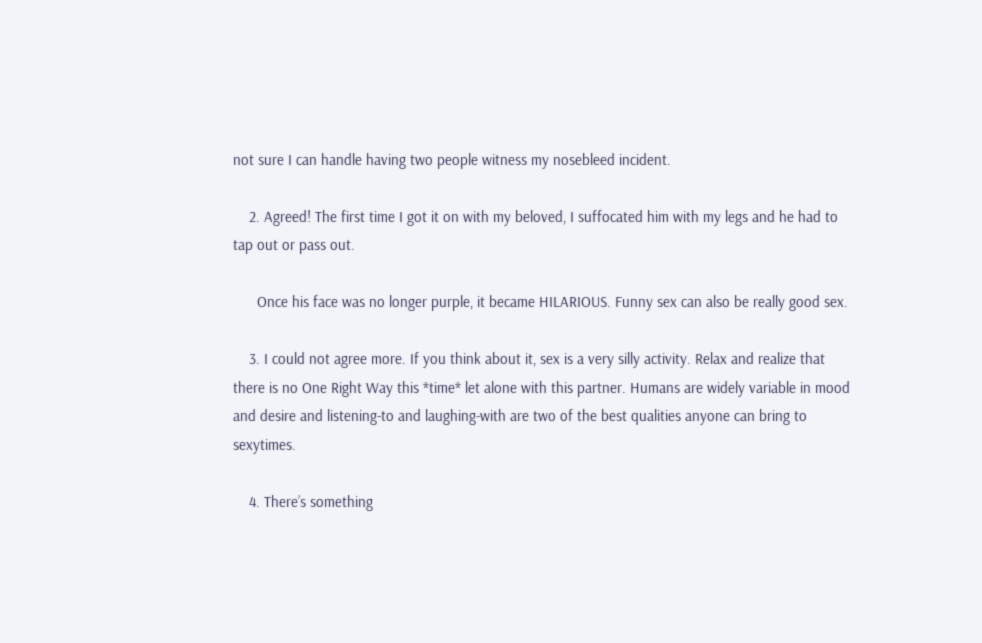not sure I can handle having two people witness my nosebleed incident.

    2. Agreed! The first time I got it on with my beloved, I suffocated him with my legs and he had to tap out or pass out.

      Once his face was no longer purple, it became HILARIOUS. Funny sex can also be really good sex.

    3. I could not agree more. If you think about it, sex is a very silly activity. Relax and realize that there is no One Right Way this *time* let alone with this partner. Humans are widely variable in mood and desire and listening-to and laughing-with are two of the best qualities anyone can bring to sexytimes.

    4. There’s something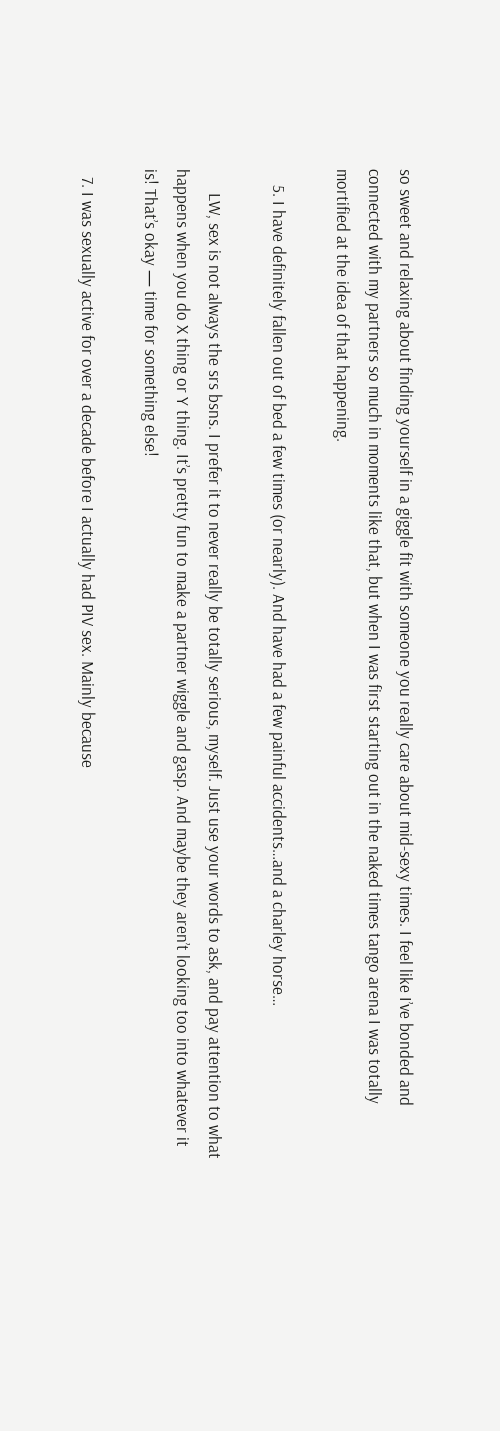so sweet and relaxing about finding yourself in a giggle fit with someone you really care about mid-sexy times. I feel like I’ve bonded and connected with my partners so much in moments like that, but when I was first starting out in the naked times tango arena I was totally mortified at the idea of that happening.

    5. I have definitely fallen out of bed a few times (or nearly). And have had a few painful accidents…and a charley horse…

      LW, sex is not always the srs bsns. I prefer it to never really be totally serious, myself. Just use your words to ask, and pay attention to what happens when you do X thing or Y thing. It’s pretty fun to make a partner wiggle and gasp. And maybe they aren’t looking too into whatever it is! That’s okay — time for something else!

  7. I was sexually active for over a decade before I actually had PIV sex. Mainly because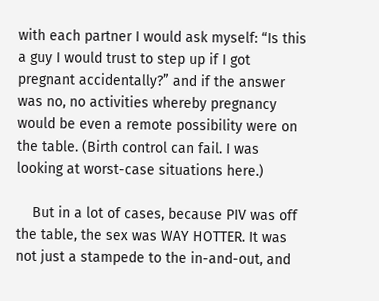with each partner I would ask myself: “Is this a guy I would trust to step up if I got pregnant accidentally?” and if the answer was no, no activities whereby pregnancy would be even a remote possibility were on the table. (Birth control can fail. I was looking at worst-case situations here.)

    But in a lot of cases, because PIV was off the table, the sex was WAY HOTTER. It was not just a stampede to the in-and-out, and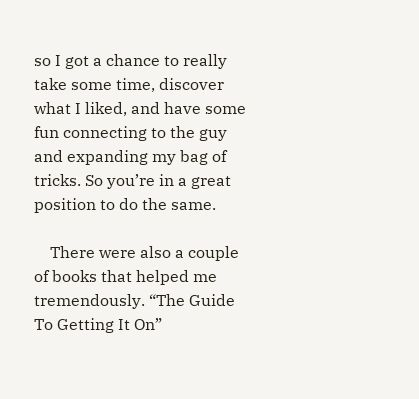so I got a chance to really take some time, discover what I liked, and have some fun connecting to the guy and expanding my bag of tricks. So you’re in a great position to do the same.

    There were also a couple of books that helped me tremendously. “The Guide To Getting It On”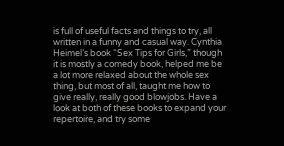is full of useful facts and things to try, all written in a funny and casual way. Cynthia Heimel’s book “Sex Tips for Girls,” though it is mostly a comedy book, helped me be a lot more relaxed about the whole sex thing, but most of all, taught me how to give really, really good blowjobs. Have a look at both of these books to expand your repertoire, and try some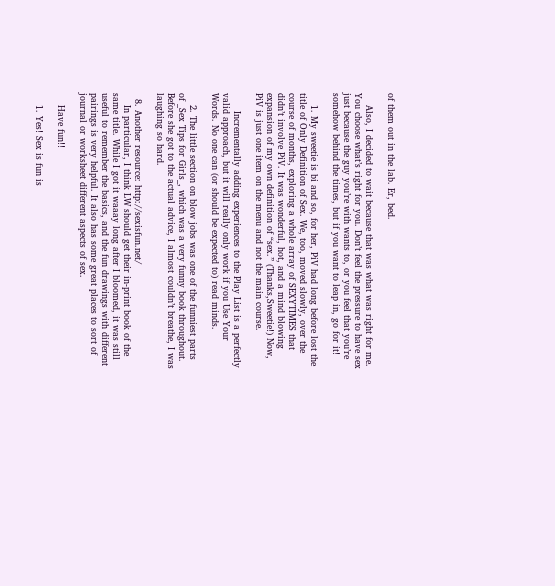of them out in the lab. Er, bed.

    Also, I decided to wait because that was what was right for me. You choose what’s right for you. Don’t feel the pressure to have sex just because the guy you’re with wants to, or you feel that you’re somehow behind the times, but if you want to leap in, go for it!

    1. My sweetie is bi and so, for her, PiV had long before lost the title of Only Definition of Sex. We, too, moved slowly, over the course of months, exploring a whole array of SEXYTIMES that didn’t involve PiV. It was wonderful, hot, and a mind blowing expansion of my own definition of “sex.” (Thanks,Sweetie!) Now, PiV is just one item on the menu and not the main course.

      Incrementally adding experiences to the Play List is a perfectly valid approach, but it will really only work if you Use Your Words. No one can (or should be expected to) read minds.

    2. The little section on blow jobs was one of the funniest parts of _Sex Tips for Girls_, which was a very funny book throughout. Before she got to the actual advice, I almost couldn’t breathe, I was laughing so hard.

  8. Another resource: http://sexisfun.net/
    In particular, I think LW should get their in-print book of the same title. While I got it waaay long after I bloomed, it was still useful to remember the basics, and the fun drawings with different pairings is very helpful. It also has some great places to sort of journal or worksheet different aspects of sex.

    Have fun!!

    1. Yes! Sex is fun is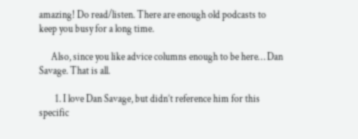amazing! Do read/listen. There are enough old podcasts to keep you busy for a long time.

      Also, since you like advice columns enough to be here… Dan Savage. That is all.

        1. I love Dan Savage, but didn’t reference him for this specific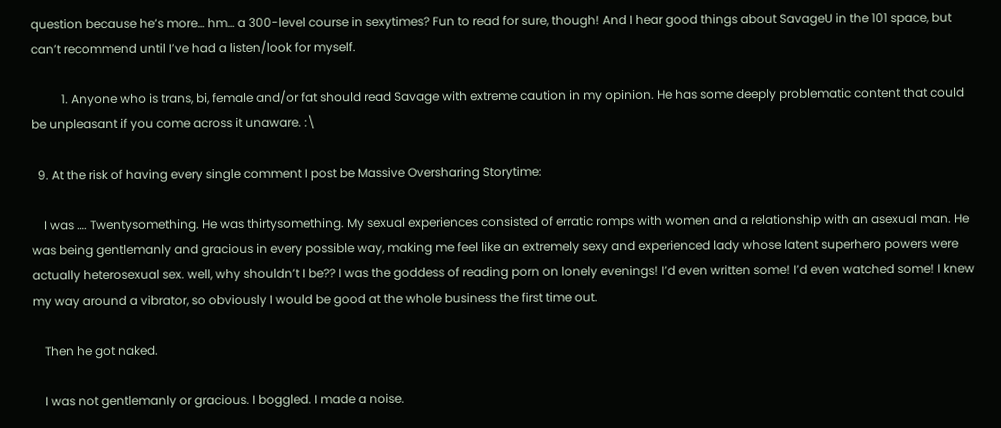question because he’s more… hm… a 300-level course in sexytimes? Fun to read for sure, though! And I hear good things about SavageU in the 101 space, but can’t recommend until I’ve had a listen/look for myself.

          1. Anyone who is trans, bi, female and/or fat should read Savage with extreme caution in my opinion. He has some deeply problematic content that could be unpleasant if you come across it unaware. :\

  9. At the risk of having every single comment I post be Massive Oversharing Storytime:

    I was …. Twentysomething. He was thirtysomething. My sexual experiences consisted of erratic romps with women and a relationship with an asexual man. He was being gentlemanly and gracious in every possible way, making me feel like an extremely sexy and experienced lady whose latent superhero powers were actually heterosexual sex. well, why shouldn’t I be?? I was the goddess of reading porn on lonely evenings! I’d even written some! I’d even watched some! I knew my way around a vibrator, so obviously I would be good at the whole business the first time out.

    Then he got naked.

    I was not gentlemanly or gracious. I boggled. I made a noise.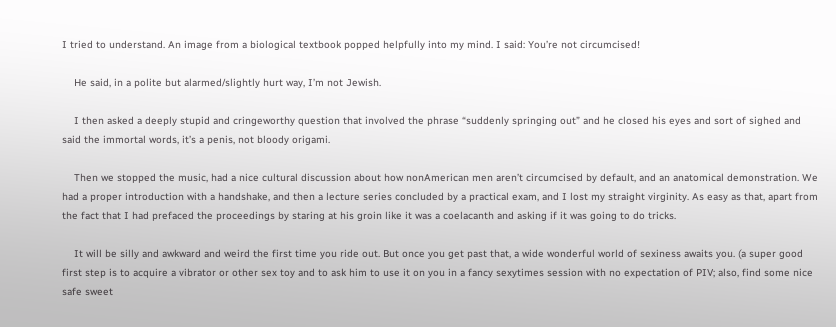I tried to understand. An image from a biological textbook popped helpfully into my mind. I said: You’re not circumcised!

    He said, in a polite but alarmed/slightly hurt way, I’m not Jewish.

    I then asked a deeply stupid and cringeworthy question that involved the phrase “suddenly springing out” and he closed his eyes and sort of sighed and said the immortal words, it’s a penis, not bloody origami.

    Then we stopped the music, had a nice cultural discussion about how nonAmerican men aren’t circumcised by default, and an anatomical demonstration. We had a proper introduction with a handshake, and then a lecture series concluded by a practical exam, and I lost my straight virginity. As easy as that, apart from the fact that I had prefaced the proceedings by staring at his groin like it was a coelacanth and asking if it was going to do tricks.

    It will be silly and awkward and weird the first time you ride out. But once you get past that, a wide wonderful world of sexiness awaits you. (a super good first step is to acquire a vibrator or other sex toy and to ask him to use it on you in a fancy sexytimes session with no expectation of PIV; also, find some nice safe sweet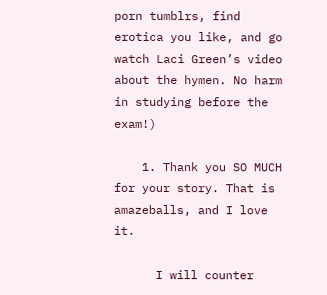porn tumblrs, find erotica you like, and go watch Laci Green’s video about the hymen. No harm in studying before the exam!)

    1. Thank you SO MUCH for your story. That is amazeballs, and I love it.

      I will counter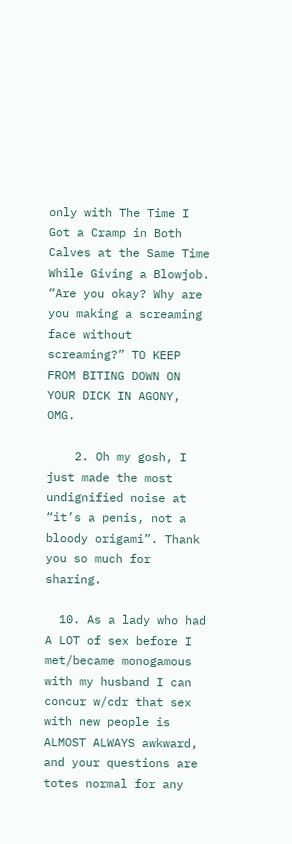only with The Time I Got a Cramp in Both Calves at the Same Time While Giving a Blowjob. “Are you okay? Why are you making a screaming face without screaming?” TO KEEP FROM BITING DOWN ON YOUR DICK IN AGONY, OMG.

    2. Oh my gosh, I just made the most undignified noise at “it’s a penis, not a bloody origami”. Thank you so much for sharing.

  10. As a lady who had A LOT of sex before I met/became monogamous with my husband I can concur w/cdr that sex with new people is ALMOST ALWAYS awkward, and your questions are totes normal for any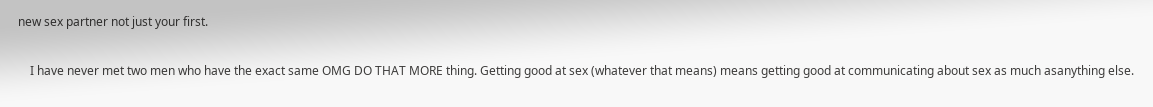new sex partner not just your first.

    I have never met two men who have the exact same OMG DO THAT MORE thing. Getting good at sex (whatever that means) means getting good at communicating about sex as much asanything else.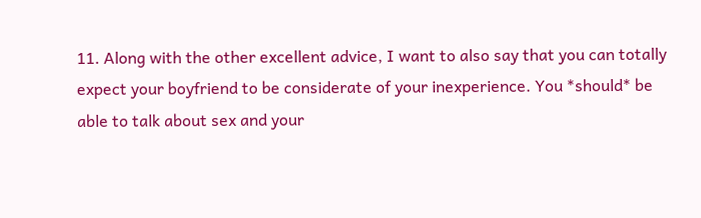11. Along with the other excellent advice, I want to also say that you can totally expect your boyfriend to be considerate of your inexperience. You *should* be able to talk about sex and your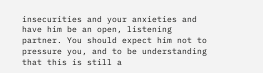insecurities and your anxieties and have him be an open, listening partner. You should expect him not to pressure you, and to be understanding that this is still a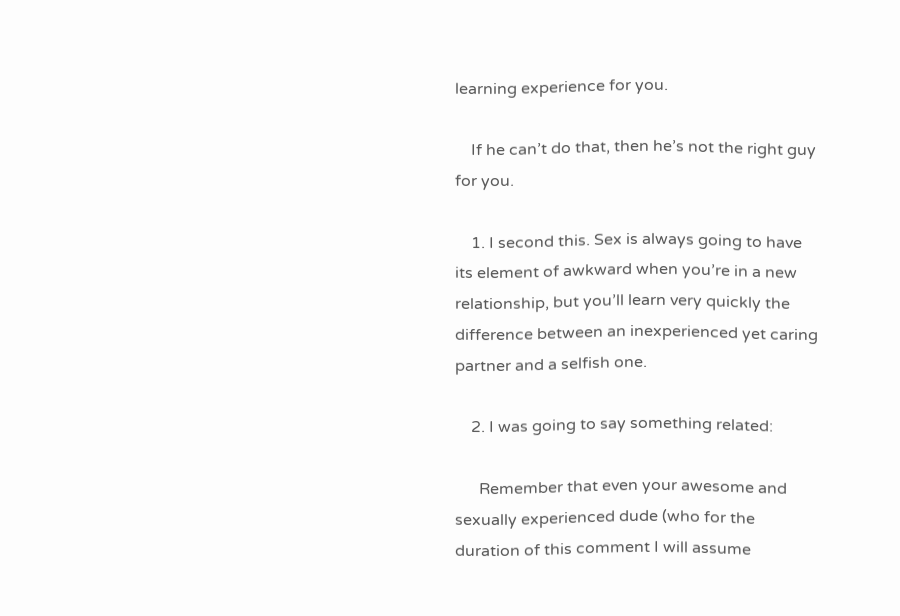learning experience for you.

    If he can’t do that, then he’s not the right guy for you.

    1. I second this. Sex is always going to have its element of awkward when you’re in a new relationship, but you’ll learn very quickly the difference between an inexperienced yet caring partner and a selfish one.

    2. I was going to say something related:

      Remember that even your awesome and sexually experienced dude (who for the duration of this comment I will assume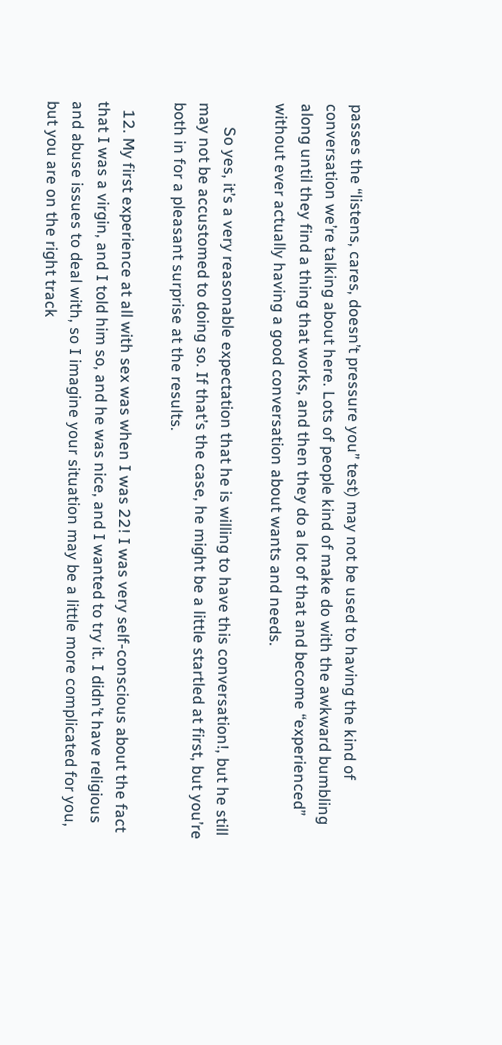passes the “listens, cares, doesn’t pressure you” test) may not be used to having the kind of conversation we’re talking about here. Lots of people kind of make do with the awkward bumbling along until they find a thing that works, and then they do a lot of that and become “experienced” without ever actually having a good conversation about wants and needs.

      So yes, it’s a very reasonable expectation that he is willing to have this conversation!, but he still may not be accustomed to doing so. If that’s the case, he might be a little startled at first, but you’re both in for a pleasant surprise at the results.

  12. My first experience at all with sex was when I was 22! I was very self-conscious about the fact that I was a virgin, and I told him so, and he was nice, and I wanted to try it. I didn’t have religious and abuse issues to deal with, so I imagine your situation may be a little more complicated for you, but you are on the right track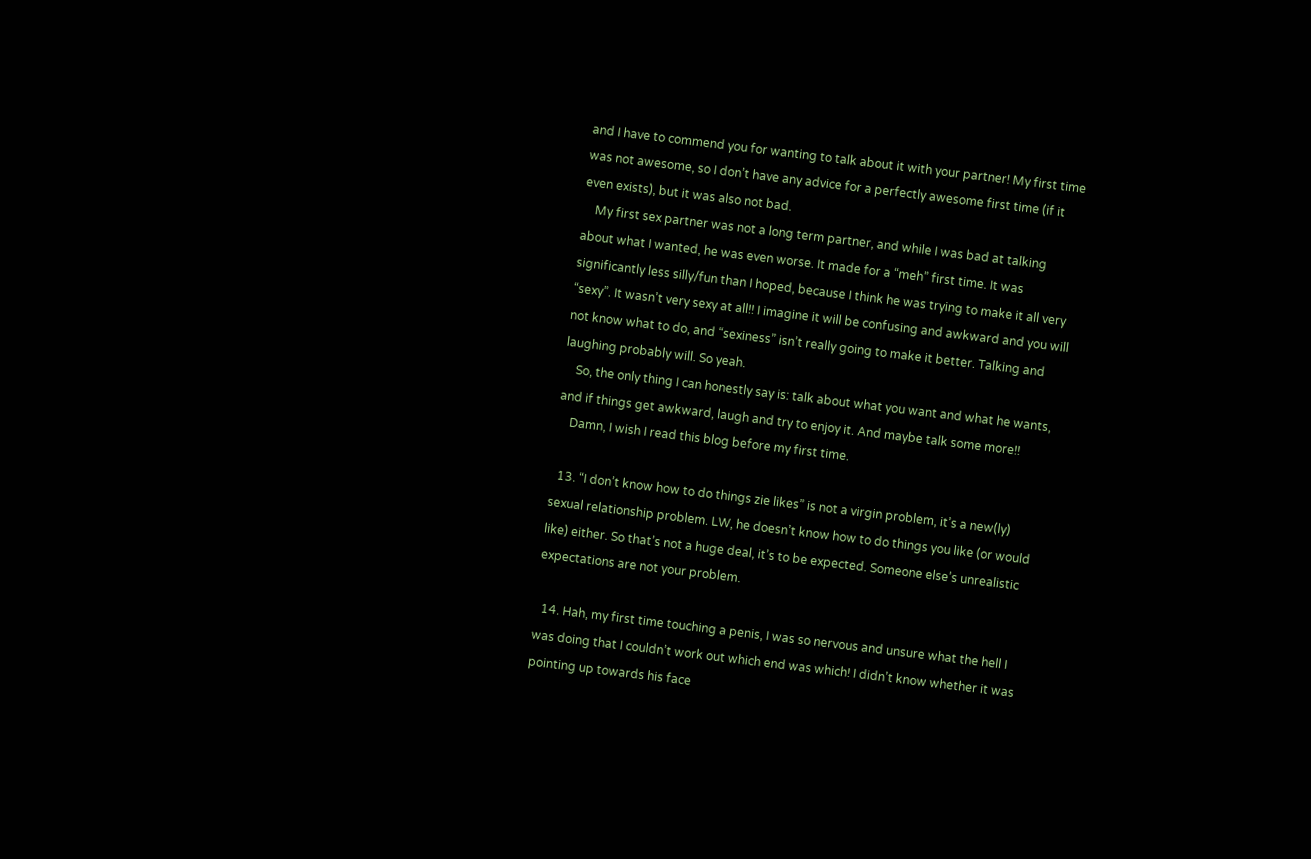and I have to commend you for wanting to talk about it with your partner! My first time was not awesome, so I don’t have any advice for a perfectly awesome first time (if it even exists), but it was also not bad.
    My first sex partner was not a long term partner, and while I was bad at talking about what I wanted, he was even worse. It made for a “meh” first time. It was significantly less silly/fun than I hoped, because I think he was trying to make it all very “sexy”. It wasn’t very sexy at all!! I imagine it will be confusing and awkward and you will not know what to do, and “sexiness” isn’t really going to make it better. Talking and laughing probably will. So yeah.
    So, the only thing I can honestly say is: talk about what you want and what he wants, and if things get awkward, laugh and try to enjoy it. And maybe talk some more!!
    Damn, I wish I read this blog before my first time.

  13. “I don’t know how to do things zie likes” is not a virgin problem, it’s a new(ly) sexual relationship problem. LW, he doesn’t know how to do things you like (or would like) either. So that’s not a huge deal, it’s to be expected. Someone else’s unrealistic expectations are not your problem.

  14. Hah, my first time touching a penis, I was so nervous and unsure what the hell I was doing that I couldn’t work out which end was which! I didn’t know whether it was pointing up towards his face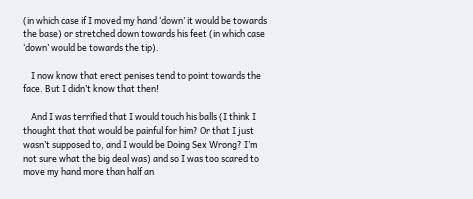(in which case if I moved my hand ‘down’ it would be towards the base) or stretched down towards his feet (in which case ‘down’ would be towards the tip).

    I now know that erect penises tend to point towards the face. But I didn’t know that then!

    And I was terrified that I would touch his balls (I think I thought that that would be painful for him? Or that I just wasn’t supposed to, and I would be Doing Sex Wrong? I’m not sure what the big deal was) and so I was too scared to move my hand more than half an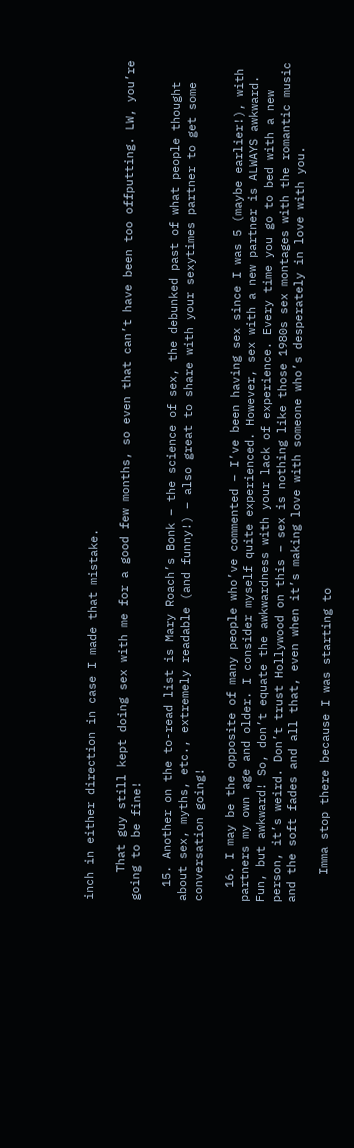inch in either direction in case I made that mistake.

    That guy still kept doing sex with me for a good few months, so even that can’t have been too offputting. LW, you’re going to be fine!

  15. Another on the to-read list is Mary Roach’s Bonk – the science of sex, the debunked past of what people thought about sex, myths, etc., extremely readable (and funny!) – also great to share with your sexytimes partner to get some conversation going!

  16. I may be the opposite of many people who’ve commented – I’ve been having sex since I was 5 (maybe earlier!), with partners my own age and older. I consider myself quite experienced. However, sex with a new partner is ALWAYS awkward. Fun, but awkward! So, don’t equate the awkwardness with your lack of experience. Every time you go to bed with a new person, it’s weird. Don’t trust Hollywood on this – sex is nothing like those 1980s sex montages with the romantic music and the soft fades and all that, even when it’s making love with someone who’s desperately in love with you.

    Imma stop there because I was starting to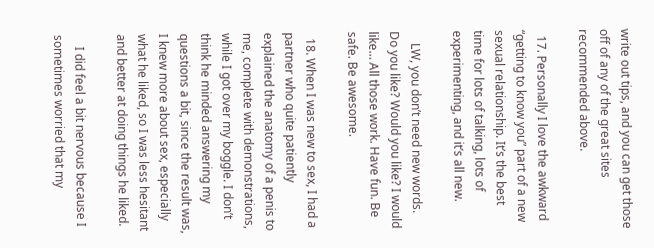write out tips, and you can get those off of any of the great sites recommended above.

  17. Personally I love the awkward “getting to know you” part of a new sexual relationship. It’s the best time for lots of talking, lots of experimenting, and it’s all new.

    LW, you don’t need new words. Do you like? Would you like? I would like… All those work. Have fun. Be safe. Be awesome.

  18. When I was new to sex, I had a partner who quite patiently explained the anatomy of a penis to me, complete with demonstrations, while I got over my boggle. I don’t think he minded answering my questions a bit, since the result was, I knew more about sex, especially what he liked, so I was less hesitant and better at doing things he liked.

    I did feel a bit nervous because I sometimes worried that my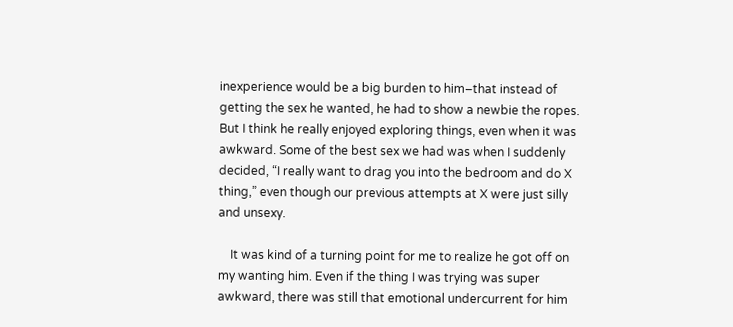inexperience would be a big burden to him–that instead of getting the sex he wanted, he had to show a newbie the ropes. But I think he really enjoyed exploring things, even when it was awkward. Some of the best sex we had was when I suddenly decided, “I really want to drag you into the bedroom and do X thing,” even though our previous attempts at X were just silly and unsexy.

    It was kind of a turning point for me to realize he got off on my wanting him. Even if the thing I was trying was super awkward, there was still that emotional undercurrent for him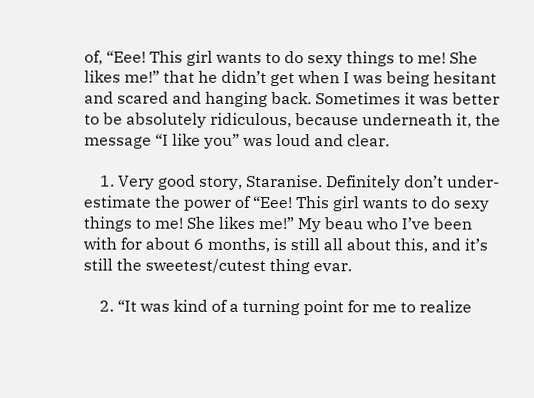of, “Eee! This girl wants to do sexy things to me! She likes me!” that he didn’t get when I was being hesitant and scared and hanging back. Sometimes it was better to be absolutely ridiculous, because underneath it, the message “I like you” was loud and clear.

    1. Very good story, Staranise. Definitely don’t under-estimate the power of “Eee! This girl wants to do sexy things to me! She likes me!” My beau who I’ve been with for about 6 months, is still all about this, and it’s still the sweetest/cutest thing evar.

    2. “It was kind of a turning point for me to realize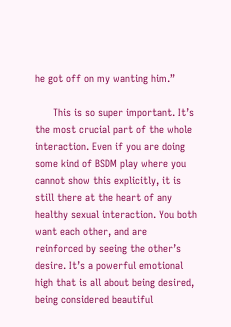he got off on my wanting him.”

      This is so super important. It’s the most crucial part of the whole interaction. Even if you are doing some kind of BSDM play where you cannot show this explicitly, it is still there at the heart of any healthy sexual interaction. You both want each other, and are reinforced by seeing the other’s desire. It’s a powerful emotional high that is all about being desired, being considered beautiful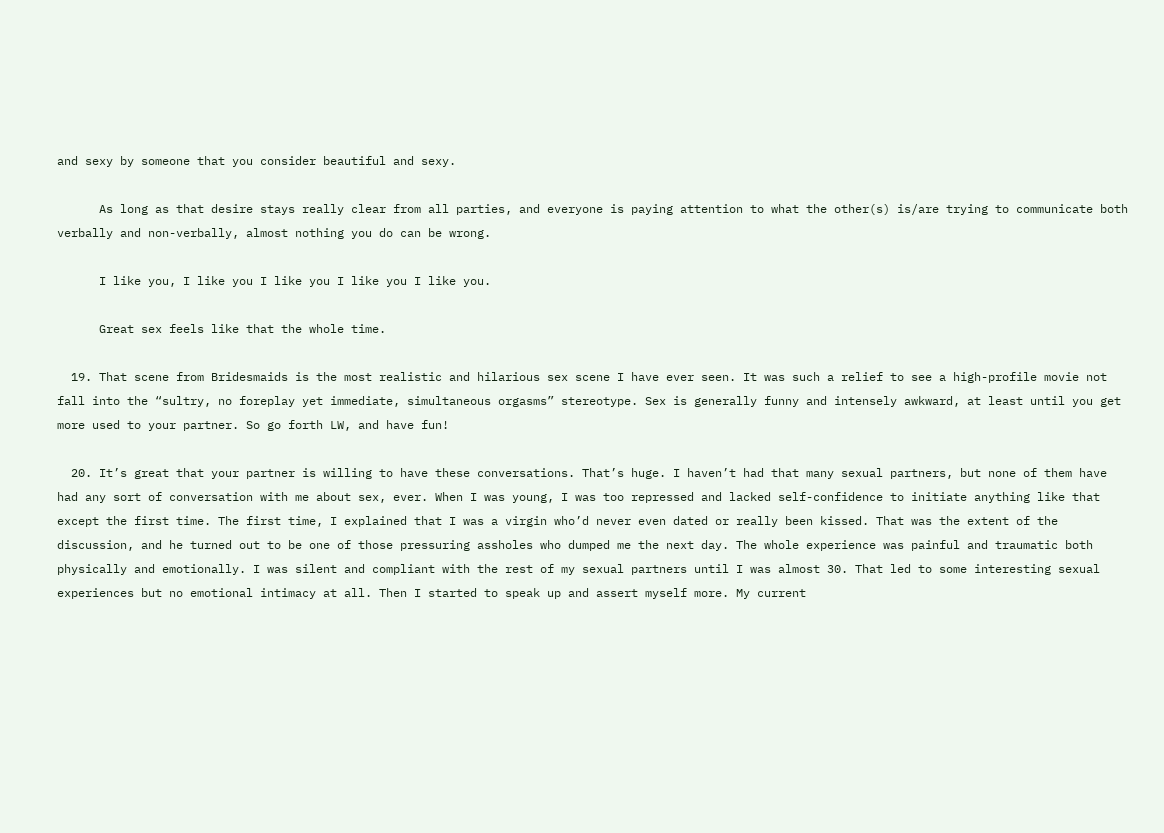and sexy by someone that you consider beautiful and sexy.

      As long as that desire stays really clear from all parties, and everyone is paying attention to what the other(s) is/are trying to communicate both verbally and non-verbally, almost nothing you do can be wrong.

      I like you, I like you I like you I like you I like you.

      Great sex feels like that the whole time.

  19. That scene from Bridesmaids is the most realistic and hilarious sex scene I have ever seen. It was such a relief to see a high-profile movie not fall into the “sultry, no foreplay yet immediate, simultaneous orgasms” stereotype. Sex is generally funny and intensely awkward, at least until you get more used to your partner. So go forth LW, and have fun!

  20. It’s great that your partner is willing to have these conversations. That’s huge. I haven’t had that many sexual partners, but none of them have had any sort of conversation with me about sex, ever. When I was young, I was too repressed and lacked self-confidence to initiate anything like that except the first time. The first time, I explained that I was a virgin who’d never even dated or really been kissed. That was the extent of the discussion, and he turned out to be one of those pressuring assholes who dumped me the next day. The whole experience was painful and traumatic both physically and emotionally. I was silent and compliant with the rest of my sexual partners until I was almost 30. That led to some interesting sexual experiences but no emotional intimacy at all. Then I started to speak up and assert myself more. My current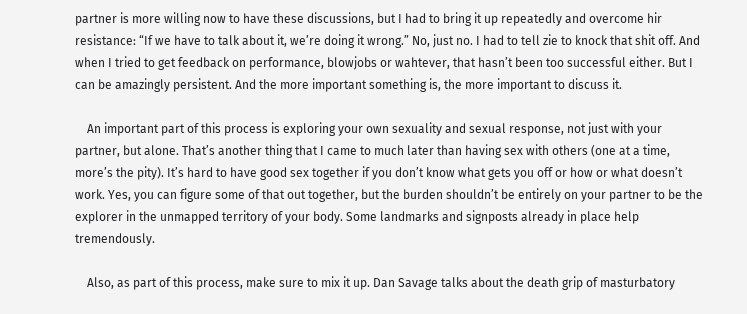partner is more willing now to have these discussions, but I had to bring it up repeatedly and overcome hir resistance: “If we have to talk about it, we’re doing it wrong.” No, just no. I had to tell zie to knock that shit off. And when I tried to get feedback on performance, blowjobs or wahtever, that hasn’t been too successful either. But I can be amazingly persistent. And the more important something is, the more important to discuss it.

    An important part of this process is exploring your own sexuality and sexual response, not just with your partner, but alone. That’s another thing that I came to much later than having sex with others (one at a time, more’s the pity). It’s hard to have good sex together if you don’t know what gets you off or how or what doesn’t work. Yes, you can figure some of that out together, but the burden shouldn’t be entirely on your partner to be the explorer in the unmapped territory of your body. Some landmarks and signposts already in place help tremendously.

    Also, as part of this process, make sure to mix it up. Dan Savage talks about the death grip of masturbatory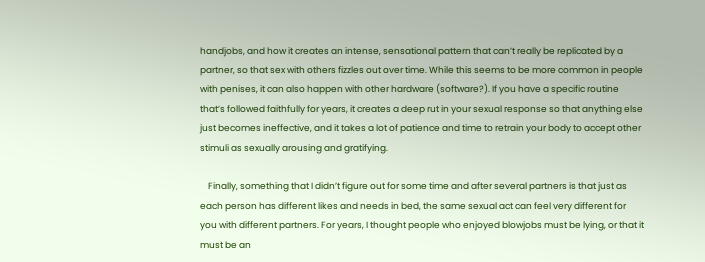handjobs, and how it creates an intense, sensational pattern that can’t really be replicated by a partner, so that sex with others fizzles out over time. While this seems to be more common in people with penises, it can also happen with other hardware (software?). If you have a specific routine that’s followed faithfully for years, it creates a deep rut in your sexual response so that anything else just becomes ineffective, and it takes a lot of patience and time to retrain your body to accept other stimuli as sexually arousing and gratifying.

    Finally, something that I didn’t figure out for some time and after several partners is that just as each person has different likes and needs in bed, the same sexual act can feel very different for you with different partners. For years, I thought people who enjoyed blowjobs must be lying, or that it must be an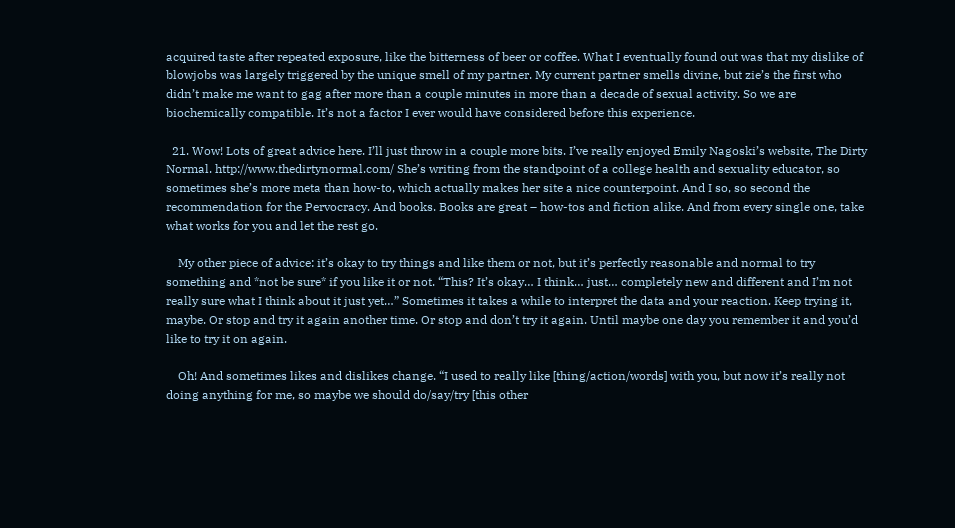acquired taste after repeated exposure, like the bitterness of beer or coffee. What I eventually found out was that my dislike of blowjobs was largely triggered by the unique smell of my partner. My current partner smells divine, but zie’s the first who didn’t make me want to gag after more than a couple minutes in more than a decade of sexual activity. So we are biochemically compatible. It’s not a factor I ever would have considered before this experience.

  21. Wow! Lots of great advice here. I’ll just throw in a couple more bits. I’ve really enjoyed Emily Nagoski’s website, The Dirty Normal. http://www.thedirtynormal.com/ She’s writing from the standpoint of a college health and sexuality educator, so sometimes she’s more meta than how-to, which actually makes her site a nice counterpoint. And I so, so second the recommendation for the Pervocracy. And books. Books are great – how-tos and fiction alike. And from every single one, take what works for you and let the rest go.

    My other piece of advice: it’s okay to try things and like them or not, but it’s perfectly reasonable and normal to try something and *not be sure* if you like it or not. “This? It’s okay… I think… just… completely new and different and I’m not really sure what I think about it just yet…” Sometimes it takes a while to interpret the data and your reaction. Keep trying it, maybe. Or stop and try it again another time. Or stop and don’t try it again. Until maybe one day you remember it and you’d like to try it on again.

    Oh! And sometimes likes and dislikes change. “I used to really like [thing/action/words] with you, but now it’s really not doing anything for me, so maybe we should do/say/try [this other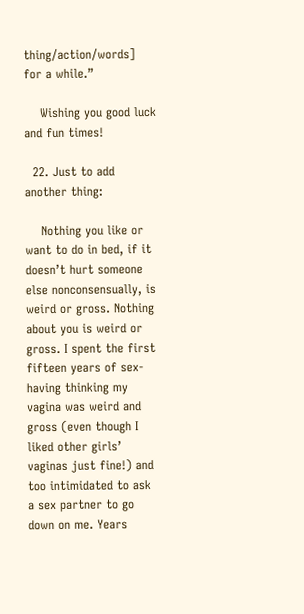thing/action/words] for a while.”

    Wishing you good luck and fun times!

  22. Just to add another thing:

    Nothing you like or want to do in bed, if it doesn’t hurt someone else nonconsensually, is weird or gross. Nothing about you is weird or gross. I spent the first fifteen years of sex-having thinking my vagina was weird and gross (even though I liked other girls’ vaginas just fine!) and too intimidated to ask a sex partner to go down on me. Years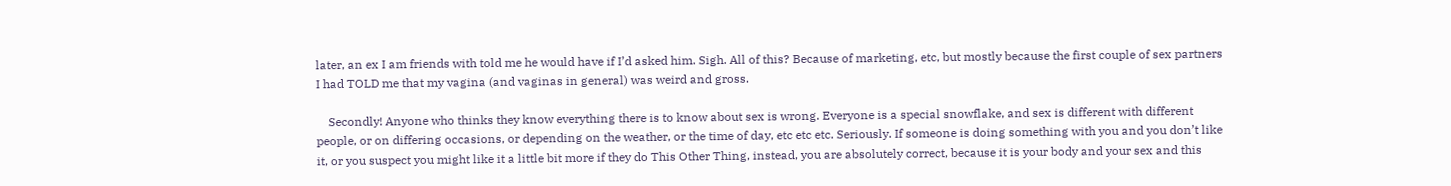later, an ex I am friends with told me he would have if I’d asked him. Sigh. All of this? Because of marketing, etc, but mostly because the first couple of sex partners I had TOLD me that my vagina (and vaginas in general) was weird and gross.

    Secondly! Anyone who thinks they know everything there is to know about sex is wrong. Everyone is a special snowflake, and sex is different with different people, or on differing occasions, or depending on the weather, or the time of day, etc etc etc. Seriously. If someone is doing something with you and you don’t like it, or you suspect you might like it a little bit more if they do This Other Thing, instead, you are absolutely correct, because it is your body and your sex and this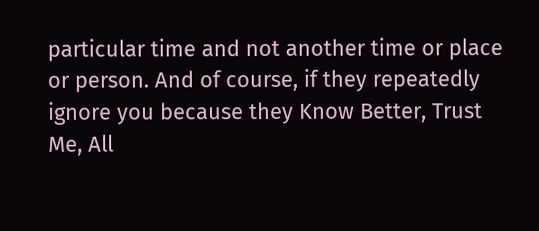particular time and not another time or place or person. And of course, if they repeatedly ignore you because they Know Better, Trust Me, All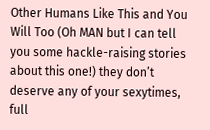Other Humans Like This and You Will Too (Oh MAN but I can tell you some hackle-raising stories about this one!) they don’t deserve any of your sexytimes, full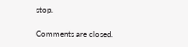stop.

Comments are closed.